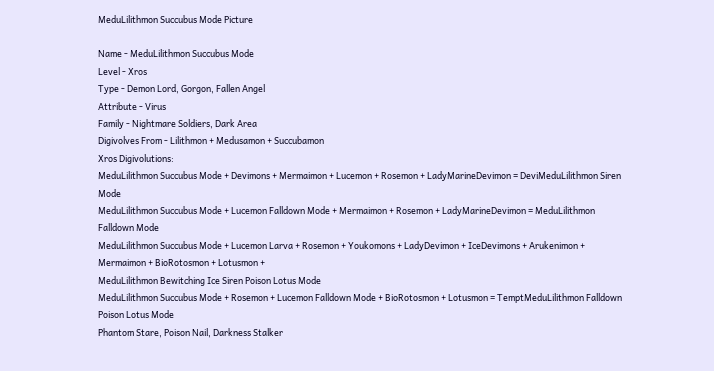MeduLilithmon Succubus Mode Picture

Name - MeduLilithmon Succubus Mode
Level - Xros
Type - Demon Lord, Gorgon, Fallen Angel
Attribute - Virus
Family - Nightmare Soldiers, Dark Area
Digivolves From - Lilithmon + Medusamon + Succubamon
Xros Digivolutions:
MeduLilithmon Succubus Mode + Devimons + Mermaimon + Lucemon + Rosemon + LadyMarineDevimon = DeviMeduLilithmon Siren Mode
MeduLilithmon Succubus Mode + Lucemon Falldown Mode + Mermaimon + Rosemon + LadyMarineDevimon = MeduLilithmon Falldown Mode
MeduLilithmon Succubus Mode + Lucemon Larva + Rosemon + Youkomons + LadyDevimon + IceDevimons + Arukenimon + Mermaimon + BioRotosmon + Lotusmon +
MeduLilithmon Bewitching Ice Siren Poison Lotus Mode
MeduLilithmon Succubus Mode + Rosemon + Lucemon Falldown Mode + BioRotosmon + Lotusmon = TemptMeduLilithmon Falldown Poison Lotus Mode
Phantom Stare, Poison Nail, Darkness Stalker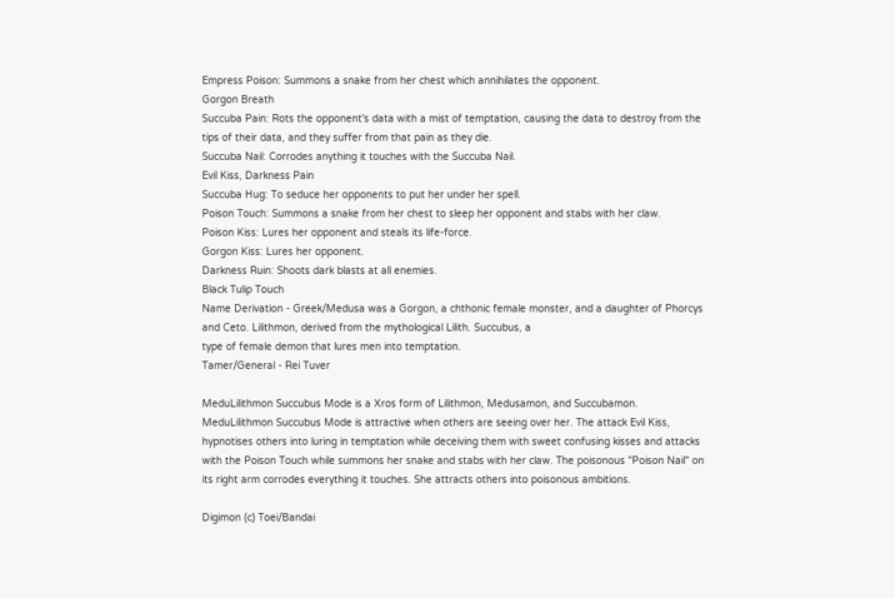Empress Poison: Summons a snake from her chest which annihilates the opponent.
Gorgon Breath
Succuba Pain: Rots the opponent's data with a mist of temptation, causing the data to destroy from the tips of their data, and they suffer from that pain as they die.
Succuba Nail: Corrodes anything it touches with the Succuba Nail.
Evil Kiss, Darkness Pain
Succuba Hug: To seduce her opponents to put her under her spell.
Poison Touch: Summons a snake from her chest to sleep her opponent and stabs with her claw.
Poison Kiss: Lures her opponent and steals its life-force.
Gorgon Kiss: Lures her opponent.
Darkness Ruin: Shoots dark blasts at all enemies.
Black Tulip Touch
Name Derivation - Greek/Medusa was a Gorgon, a chthonic female monster, and a daughter of Phorcys and Ceto. Lilithmon, derived from the mythological Lilith. Succubus, a
type of female demon that lures men into temptation.
Tamer/General - Rei Tuver

MeduLilithmon Succubus Mode is a Xros form of Lilithmon, Medusamon, and Succubamon. MeduLilithmon Succubus Mode is attractive when others are seeing over her. The attack Evil Kiss, hypnotises others into luring in temptation while deceiving them with sweet confusing kisses and attacks with the Poison Touch while summons her snake and stabs with her claw. The poisonous "Poison Nail" on its right arm corrodes everything it touches. She attracts others into poisonous ambitions.

Digimon (c) Toei/Bandai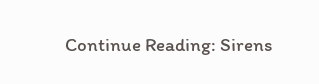Continue Reading: Sirens